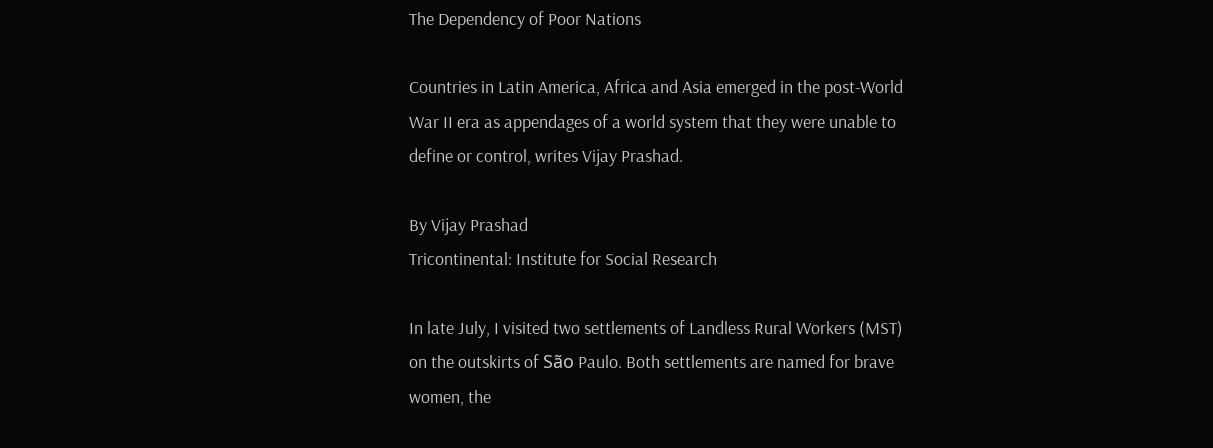The Dependency of Poor Nations

Countries in Latin America, Africa and Asia emerged in the post-World War II era as appendages of a world system that they were unable to define or control, writes Vijay Prashad.

By Vijay Prashad
Tricontinental: Institute for Social Research

In late July, I visited two settlements of Landless Rural Workers (MST) on the outskirts of São Paulo. Both settlements are named for brave women, the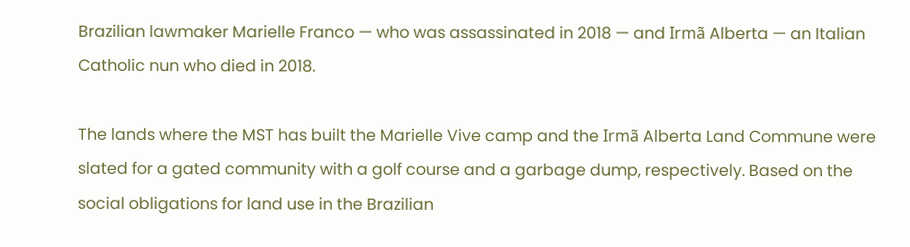Brazilian lawmaker Marielle Franco — who was assassinated in 2018 — and Irmã Alberta — an Italian Catholic nun who died in 2018.

The lands where the MST has built the Marielle Vive camp and the Irmã Alberta Land Commune were slated for a gated community with a golf course and a garbage dump, respectively. Based on the social obligations for land use in the Brazilian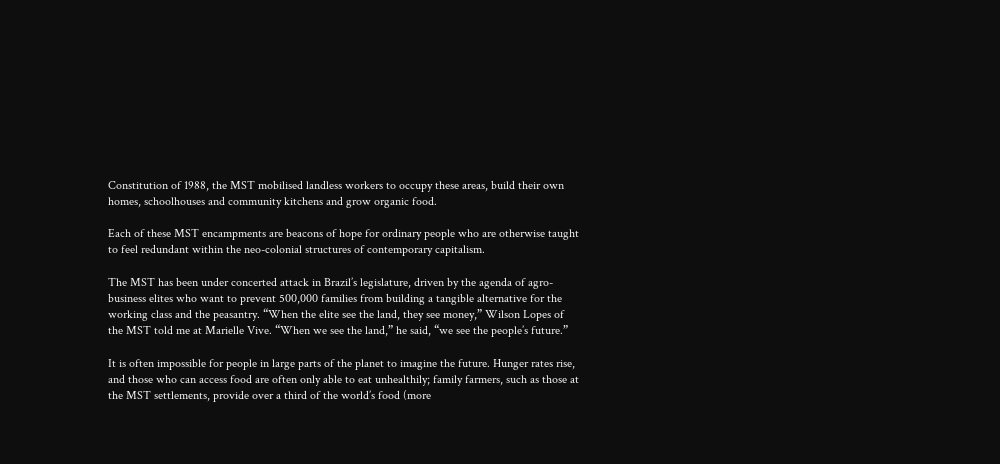Constitution of 1988, the MST mobilised landless workers to occupy these areas, build their own homes, schoolhouses and community kitchens and grow organic food.

Each of these MST encampments are beacons of hope for ordinary people who are otherwise taught to feel redundant within the neo-colonial structures of contemporary capitalism.

The MST has been under concerted attack in Brazil’s legislature, driven by the agenda of agro-business elites who want to prevent 500,000 families from building a tangible alternative for the working class and the peasantry. “When the elite see the land, they see money,” Wilson Lopes of the MST told me at Marielle Vive. “When we see the land,” he said, “we see the people’s future.”

It is often impossible for people in large parts of the planet to imagine the future. Hunger rates rise, and those who can access food are often only able to eat unhealthily; family farmers, such as those at the MST settlements, provide over a third of the world’s food (more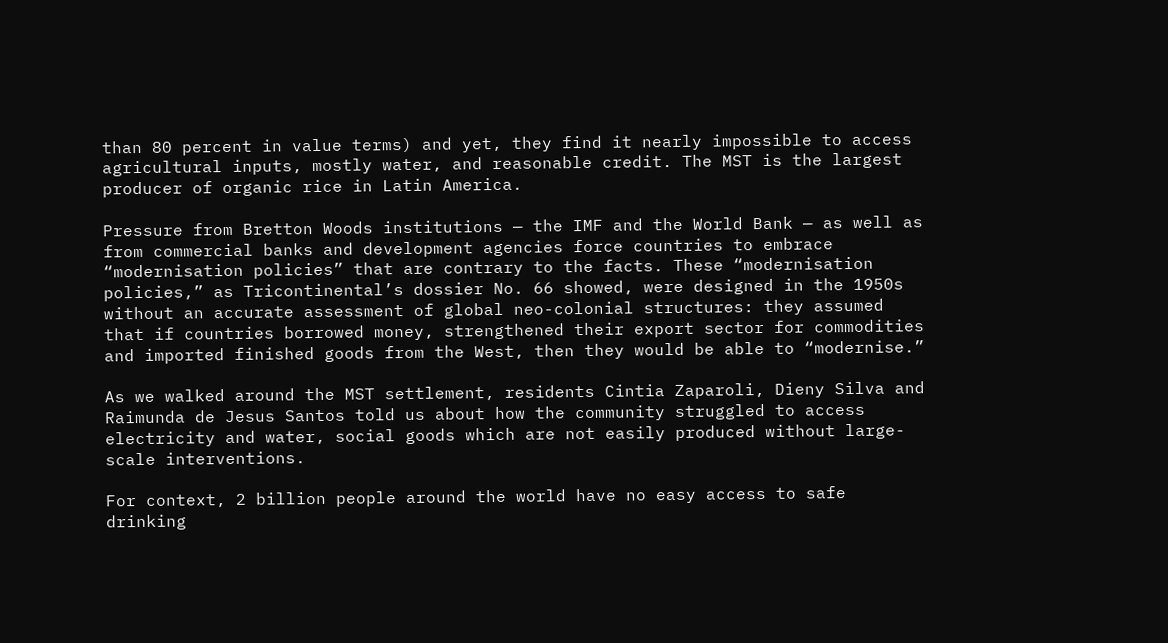than 80 percent in value terms) and yet, they find it nearly impossible to access agricultural inputs, mostly water, and reasonable credit. The MST is the largest producer of organic rice in Latin America.

Pressure from Bretton Woods institutions — the IMF and the World Bank — as well as from commercial banks and development agencies force countries to embrace “modernisation policies” that are contrary to the facts. These “modernisation policies,” as Tricontinental’s dossier No. 66 showed, were designed in the 1950s without an accurate assessment of global neo-colonial structures: they assumed that if countries borrowed money, strengthened their export sector for commodities and imported finished goods from the West, then they would be able to “modernise.”

As we walked around the MST settlement, residents Cintia Zaparoli, Dieny Silva and Raimunda de Jesus Santos told us about how the community struggled to access electricity and water, social goods which are not easily produced without large-scale interventions.

For context, 2 billion people around the world have no easy access to safe drinking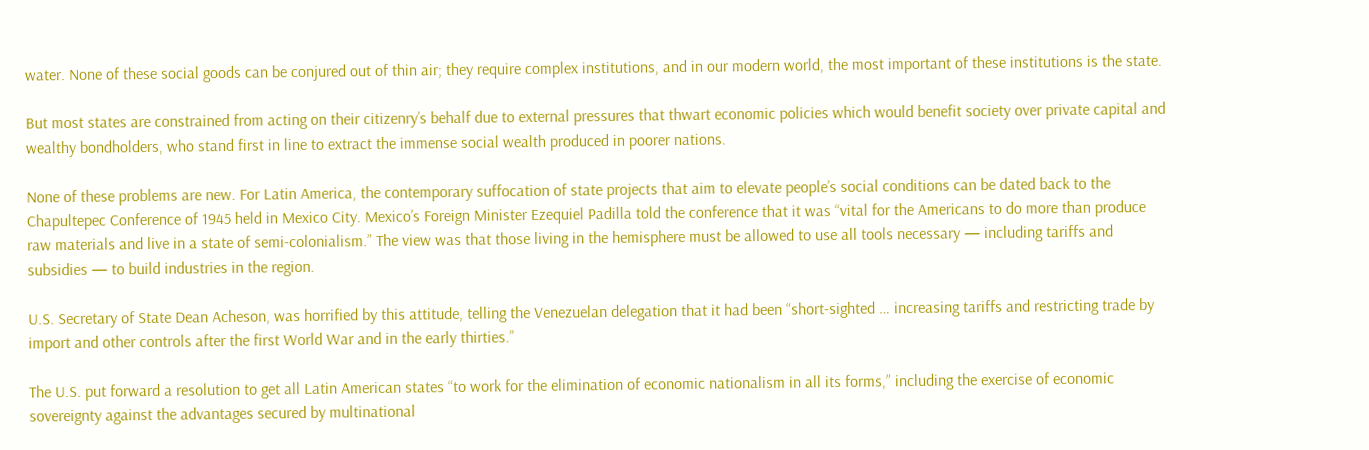water. None of these social goods can be conjured out of thin air; they require complex institutions, and in our modern world, the most important of these institutions is the state.

But most states are constrained from acting on their citizenry’s behalf due to external pressures that thwart economic policies which would benefit society over private capital and wealthy bondholders, who stand first in line to extract the immense social wealth produced in poorer nations.

None of these problems are new. For Latin America, the contemporary suffocation of state projects that aim to elevate people’s social conditions can be dated back to the Chapultepec Conference of 1945 held in Mexico City. Mexico’s Foreign Minister Ezequiel Padilla told the conference that it was “vital for the Americans to do more than produce raw materials and live in a state of semi-colonialism.” The view was that those living in the hemisphere must be allowed to use all tools necessary — including tariffs and subsidies — to build industries in the region.

U.S. Secretary of State Dean Acheson, was horrified by this attitude, telling the Venezuelan delegation that it had been “short-sighted … increasing tariffs and restricting trade by import and other controls after the first World War and in the early thirties.”

The U.S. put forward a resolution to get all Latin American states “to work for the elimination of economic nationalism in all its forms,” including the exercise of economic sovereignty against the advantages secured by multinational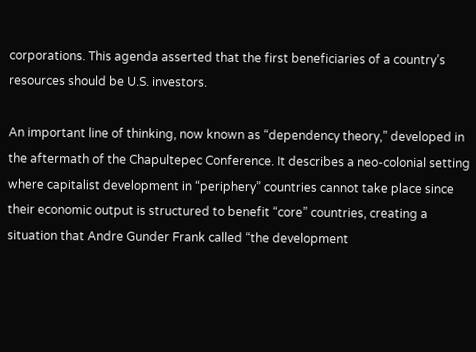corporations. This agenda asserted that the first beneficiaries of a country’s resources should be U.S. investors.

An important line of thinking, now known as “dependency theory,” developed in the aftermath of the Chapultepec Conference. It describes a neo-colonial setting where capitalist development in “periphery” countries cannot take place since their economic output is structured to benefit “core” countries, creating a situation that Andre Gunder Frank called “the development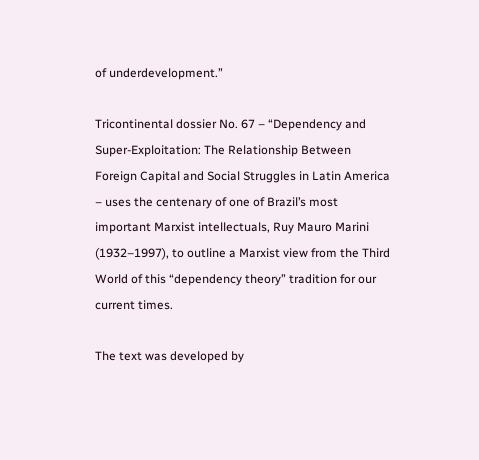of underdevelopment.”

Tricontinental dossier No. 67 – “Dependency and Super-Exploitation: The Relationship Between Foreign Capital and Social Struggles in Latin America  – uses the centenary of one of Brazil’s most important Marxist intellectuals, Ruy Mauro Marini (1932–1997), to outline a Marxist view from the Third World of this “dependency theory” tradition for our current times.

The text was developed by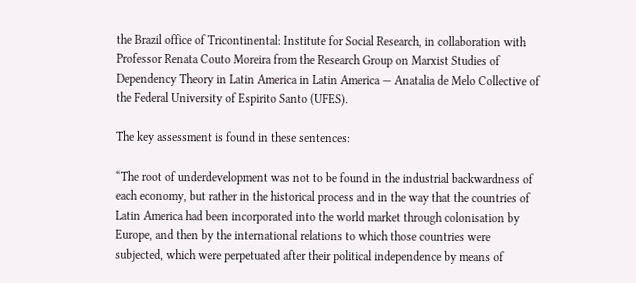the Brazil office of Tricontinental: Institute for Social Research, in collaboration with Professor Renata Couto Moreira from the Research Group on Marxist Studies of Dependency Theory in Latin America in Latin America — Anatalia de Melo Collective of the Federal University of Espirito Santo (UFES).

The key assessment is found in these sentences:

“The root of underdevelopment was not to be found in the industrial backwardness of each economy, but rather in the historical process and in the way that the countries of Latin America had been incorporated into the world market through colonisation by Europe, and then by the international relations to which those countries were subjected, which were perpetuated after their political independence by means of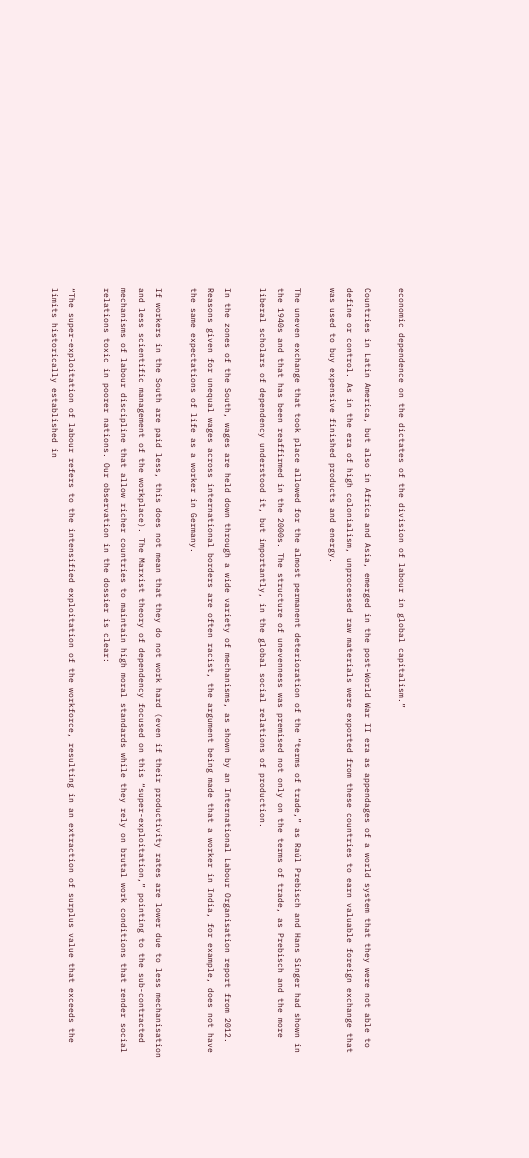economic dependence on the dictates of the division of labour in global capitalism.”

Countries in Latin America, but also in Africa and Asia, emerged in the post-World War II era as appendages of a world system that they were not able to define or control. As in the era of high colonialism, unprocessed raw materials were exported from these countries to earn valuable foreign exchange that was used to buy expensive finished products and energy.

The uneven exchange that took place allowed for the almost permanent deterioration of the “terms of trade,” as Raúl Prebisch and Hans Singer had shown in the 1940s and that has been reaffirmed in the 2000s. The structure of unevenness was premised not only on the terms of trade, as Prebisch and the more liberal scholars of dependency understood it, but importantly, in the global social relations of production.

In the zones of the South, wages are held down through a wide variety of mechanisms, as shown by an International Labour Organisation report from 2012. Reasons given for unequal wages across international borders are often racist, the argument being made that a worker in India, for example, does not have the same expectations of life as a worker in Germany.

If workers in the South are paid less, this does not mean that they do not work hard (even if their productivity rates are lower due to less mechanisation and less scientific management of the workplace). The Marxist theory of dependency focused on this “super-exploitation,” pointing to the sub-contracted mechanisms of labour discipline that allow richer countries to maintain high moral standards while they rely on brutal work conditions that render social relations toxic in poorer nations. Our observation in the dossier is clear:

“The super-exploitation of labour refers to the intensified exploitation of the workforce, resulting in an extraction of surplus value that exceeds the limits historically established in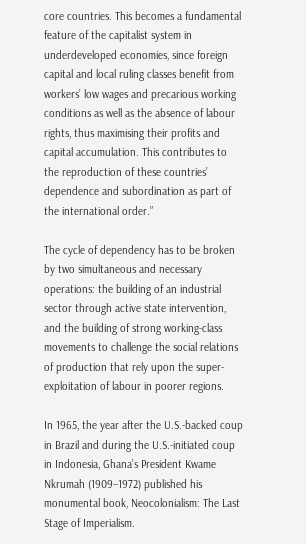core countries. This becomes a fundamental feature of the capitalist system in underdeveloped economies, since foreign capital and local ruling classes benefit from workers’ low wages and precarious working conditions as well as the absence of labour rights, thus maximising their profits and capital accumulation. This contributes to the reproduction of these countries’ dependence and subordination as part of the international order.”

The cycle of dependency has to be broken by two simultaneous and necessary operations: the building of an industrial sector through active state intervention, and the building of strong working-class movements to challenge the social relations of production that rely upon the super-exploitation of labour in poorer regions.

In 1965, the year after the U.S.-backed coup in Brazil and during the U.S.-initiated coup in Indonesia, Ghana’s President Kwame Nkrumah (1909–1972) published his monumental book, Neocolonialism: The Last Stage of Imperialism.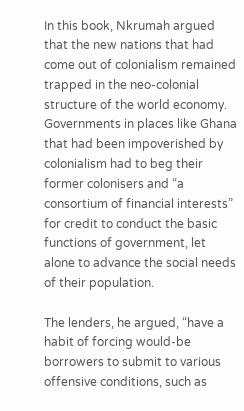In this book, Nkrumah argued that the new nations that had come out of colonialism remained trapped in the neo-colonial structure of the world economy. Governments in places like Ghana that had been impoverished by colonialism had to beg their former colonisers and “a consortium of financial interests” for credit to conduct the basic functions of government, let alone to advance the social needs of their population.

The lenders, he argued, “have a habit of forcing would-be borrowers to submit to various offensive conditions, such as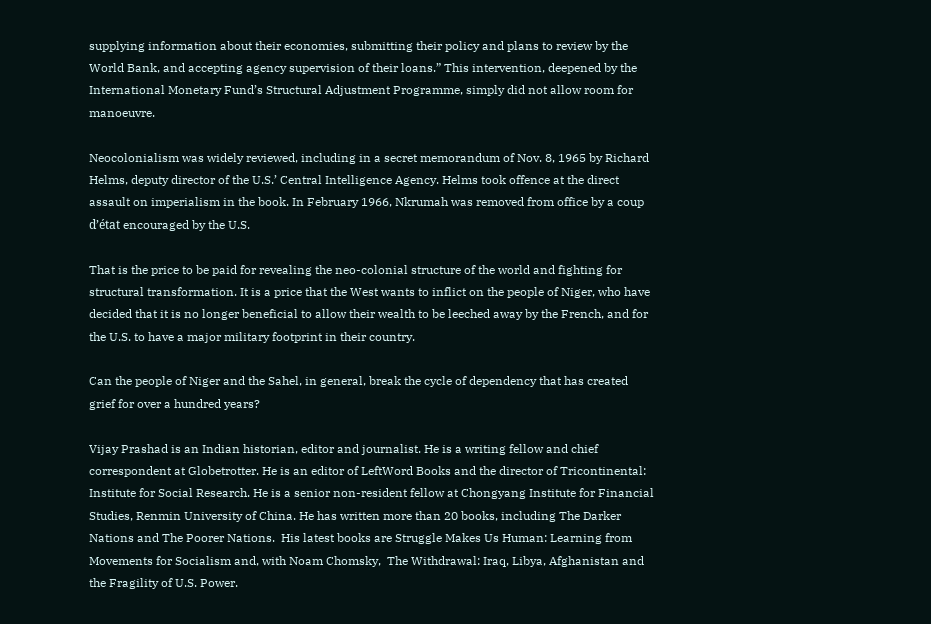supplying information about their economies, submitting their policy and plans to review by the World Bank, and accepting agency supervision of their loans.” This intervention, deepened by the International Monetary Fund’s Structural Adjustment Programme, simply did not allow room for manoeuvre.

Neocolonialism was widely reviewed, including in a secret memorandum of Nov. 8, 1965 by Richard Helms, deputy director of the U.S.’ Central Intelligence Agency. Helms took offence at the direct assault on imperialism in the book. In February 1966, Nkrumah was removed from office by a coup d’état encouraged by the U.S.

That is the price to be paid for revealing the neo-colonial structure of the world and fighting for structural transformation. It is a price that the West wants to inflict on the people of Niger, who have decided that it is no longer beneficial to allow their wealth to be leeched away by the French, and for the U.S. to have a major military footprint in their country.

Can the people of Niger and the Sahel, in general, break the cycle of dependency that has created grief for over a hundred years?

Vijay Prashad is an Indian historian, editor and journalist. He is a writing fellow and chief correspondent at Globetrotter. He is an editor of LeftWord Books and the director of Tricontinental: Institute for Social Research. He is a senior non-resident fellow at Chongyang Institute for Financial Studies, Renmin University of China. He has written more than 20 books, including The Darker Nations and The Poorer Nations.  His latest books are Struggle Makes Us Human: Learning from Movements for Socialism and, with Noam Chomsky,  The Withdrawal: Iraq, Libya, Afghanistan and the Fragility of U.S. Power.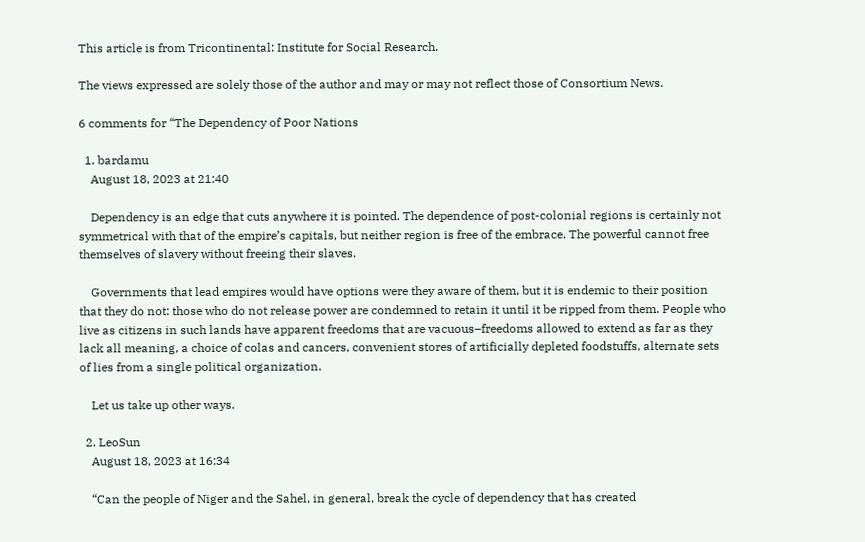This article is from Tricontinental: Institute for Social Research.

The views expressed are solely those of the author and may or may not reflect those of Consortium News.

6 comments for “The Dependency of Poor Nations

  1. bardamu
    August 18, 2023 at 21:40

    Dependency is an edge that cuts anywhere it is pointed. The dependence of post-colonial regions is certainly not symmetrical with that of the empire’s capitals, but neither region is free of the embrace. The powerful cannot free themselves of slavery without freeing their slaves.

    Governments that lead empires would have options were they aware of them, but it is endemic to their position that they do not: those who do not release power are condemned to retain it until it be ripped from them. People who live as citizens in such lands have apparent freedoms that are vacuous–freedoms allowed to extend as far as they lack all meaning, a choice of colas and cancers, convenient stores of artificially depleted foodstuffs, alternate sets of lies from a single political organization.

    Let us take up other ways.

  2. LeoSun
    August 18, 2023 at 16:34

    “Can the people of Niger and the Sahel, in general, break the cycle of dependency that has created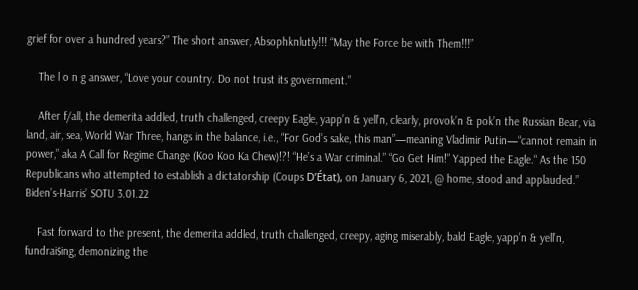grief for over a hundred years?” The short answer, Absophknlutly!!! “May the Force be with Them!!!”

    The l o n g answer, “Love your country. Do not trust its government.”

    After f/all, the demerita addled, truth challenged, creepy Eagle, yapp’n & yell’n, clearly, provok’n & pok’n the Russian Bear, via land, air, sea, World War Three, hangs in the balance, i.e., “For God’s sake, this man”—meaning Vladimir Putin—“cannot remain in power,” aka A Call for Regime Change (Koo Koo Ka Chew)!?! “He’s a War criminal.” “Go Get Him!” Yapped the Eagle.“ As the 150 Republicans who attempted to establish a dictatorship (Coups D’État), on January 6, 2021, @ home, stood and applauded.” Biden’s-Harris’ SOTU 3.01.22

    Fast forward to the present, the demerita addled, truth challenged, creepy, aging miserably, bald Eagle, yapp’n & yell’n, fundrai$ing, demonizing the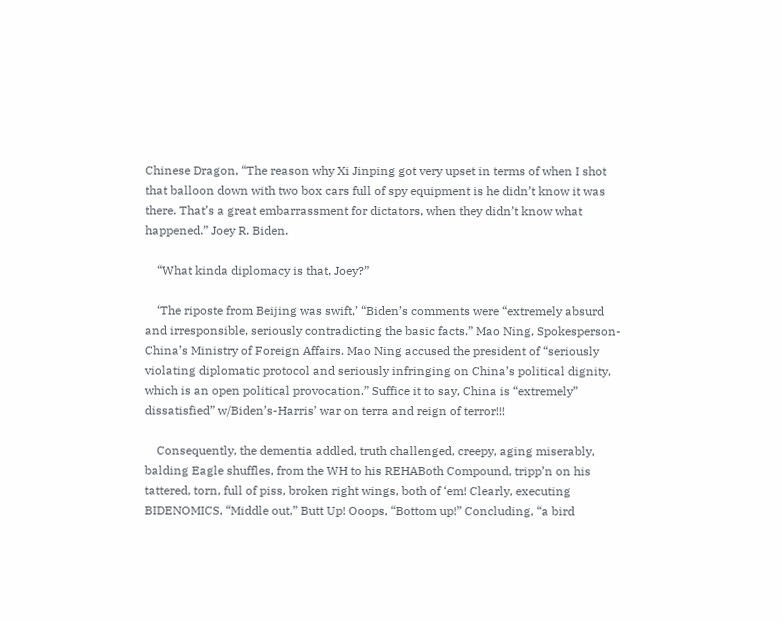Chinese Dragon, “The reason why Xi Jinping got very upset in terms of when I shot that balloon down with two box cars full of spy equipment is he didn’t know it was there. That’s a great embarrassment for dictators, when they didn’t know what happened.” Joey R. Biden.

    “What kinda diplomacy is that, Joey?”

    ‘The riposte from Beijing was swift,’ “Biden’s comments were “extremely absurd and irresponsible, seriously contradicting the basic facts.” Mao Ning, Spokesperson-China’s Ministry of Foreign Affairs. Mao Ning accused the president of “seriously violating diplomatic protocol and seriously infringing on China’s political dignity, which is an open political provocation.” Suffice it to say, China is “extremely” dissatisfied” w/Biden’s-Harris’ war on terra and reign of terror!!!

    Consequently, the dementia addled, truth challenged, creepy, aging miserably, balding Eagle shuffles, from the WH to his REHABoth Compound, tripp’n on his tattered, torn, full of piss, broken right wings, both of ‘em! Clearly, executing BIDENOMICS, “Middle out,” Butt Up! Ooops, “Bottom up!” Concluding, “a bird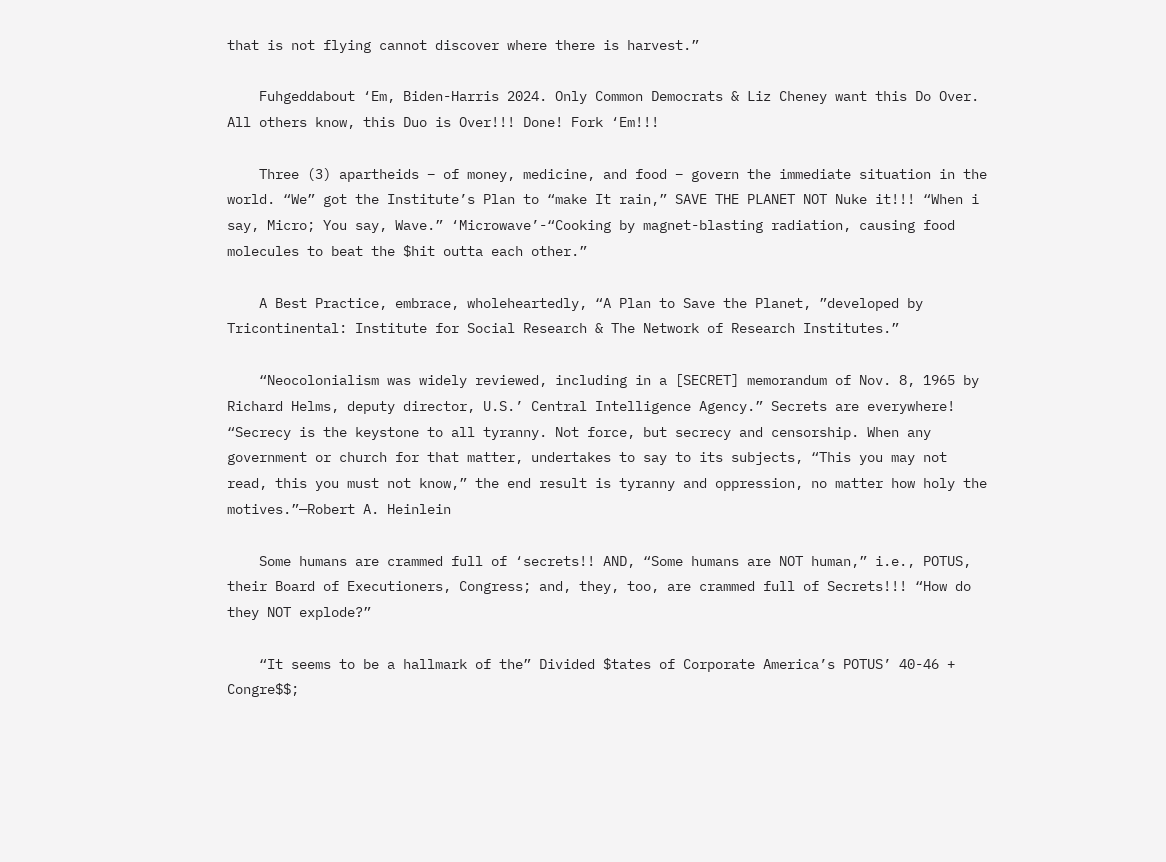that is not flying cannot discover where there is harvest.”

    Fuhgeddabout ‘Em, Biden-Harris 2024. Only Common Democrats & Liz Cheney want this Do Over. All others know, this Duo is Over!!! Done! Fork ‘Em!!!

    Three (3) apartheids – of money, medicine, and food – govern the immediate situation in the world. “We” got the Institute’s Plan to “make It rain,” SAVE THE PLANET NOT Nuke it!!! “When i say, Micro; You say, Wave.” ‘Microwave’-“Cooking by magnet-blasting radiation, causing food molecules to beat the $hit outta each other.”

    A Best Practice, embrace, wholeheartedly, “A Plan to Save the Planet, ”developed by Tricontinental: Institute for Social Research & The Network of Research Institutes.”

    “Neocolonialism was widely reviewed, including in a [SECRET] memorandum of Nov. 8, 1965 by Richard Helms, deputy director, U.S.’ Central Intelligence Agency.” Secrets are everywhere! “Secrecy is the keystone to all tyranny. Not force, but secrecy and censorship. When any government or church for that matter, undertakes to say to its subjects, “This you may not read, this you must not know,” the end result is tyranny and oppression, no matter how holy the motives.”—Robert A. Heinlein

    Some humans are crammed full of ‘secrets!! AND, “Some humans are NOT human,” i.e., POTUS, their Board of Executioners, Congress; and, they, too, are crammed full of Secrets!!! “How do they NOT explode?”

    “It seems to be a hallmark of the” Divided $tates of Corporate America’s POTUS’ 40-46 + Congre$$;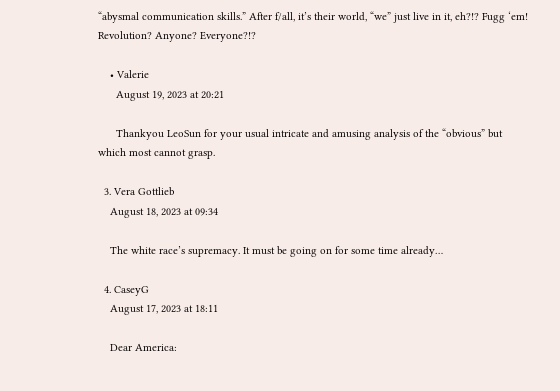“abysmal communication skills.” After f/all, it’s their world, “we” just live in it, eh?!? Fugg ‘em! Revolution? Anyone? Everyone?!?

    • Valerie
      August 19, 2023 at 20:21

      Thankyou LeoSun for your usual intricate and amusing analysis of the “obvious” but which most cannot grasp.

  3. Vera Gottlieb
    August 18, 2023 at 09:34

    The white race’s supremacy. It must be going on for some time already…

  4. CaseyG
    August 17, 2023 at 18:11

    Dear America: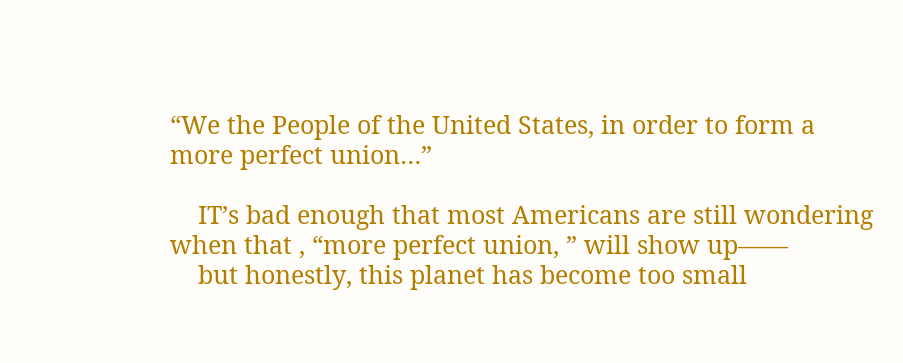“We the People of the United States, in order to form a more perfect union…”

    IT’s bad enough that most Americans are still wondering when that , “more perfect union, ” will show up——
    but honestly, this planet has become too small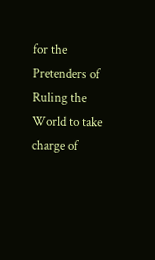for the Pretenders of Ruling the World to take charge of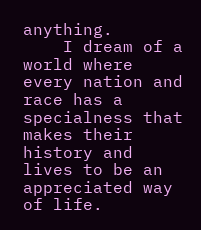anything.
    I dream of a world where every nation and race has a specialness that makes their history and lives to be an appreciated way of life.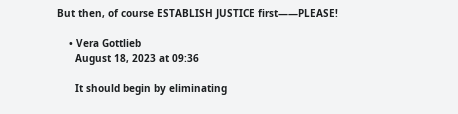But then, of course ESTABLISH JUSTICE first——PLEASE!

    • Vera Gottlieb
      August 18, 2023 at 09:36

      It should begin by eliminating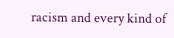racism and every kind of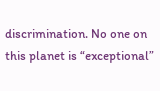discrimination. No one on this planet is “exceptional”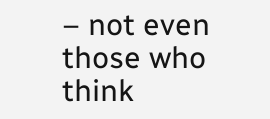– not even those who think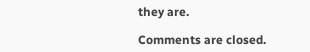they are.

Comments are closed.